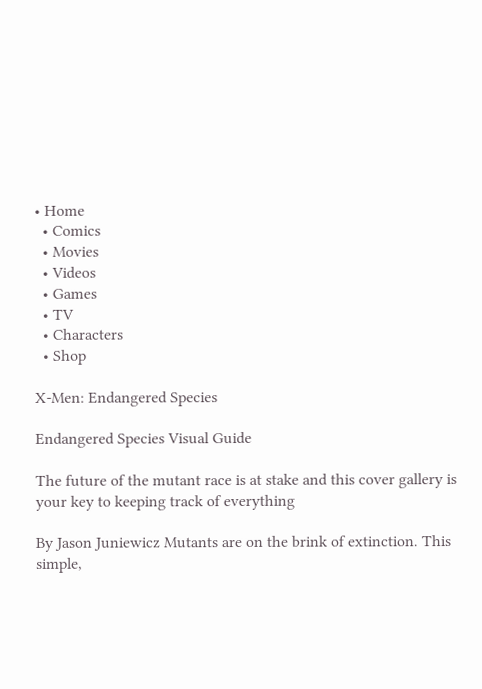• Home
  • Comics
  • Movies
  • Videos
  • Games
  • TV
  • Characters
  • Shop

X-Men: Endangered Species

Endangered Species Visual Guide

The future of the mutant race is at stake and this cover gallery is your key to keeping track of everything

By Jason Juniewicz Mutants are on the brink of extinction. This simple,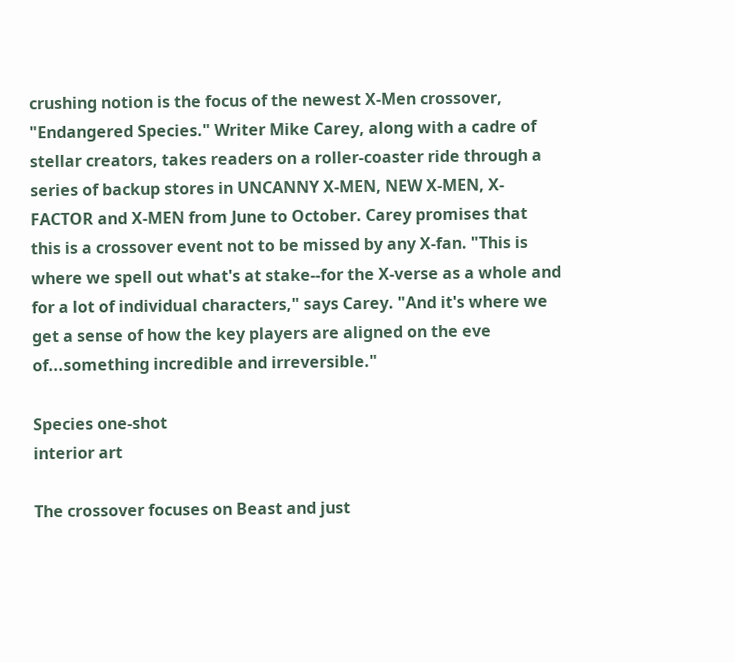crushing notion is the focus of the newest X-Men crossover, "Endangered Species." Writer Mike Carey, along with a cadre of stellar creators, takes readers on a roller-coaster ride through a series of backup stores in UNCANNY X-MEN, NEW X-MEN, X-FACTOR and X-MEN from June to October. Carey promises that this is a crossover event not to be missed by any X-fan. "This is where we spell out what's at stake--for the X-verse as a whole and for a lot of individual characters," says Carey. "And it's where we get a sense of how the key players are aligned on the eve of...something incredible and irreversible."

Species one-shot
interior art

The crossover focuses on Beast and just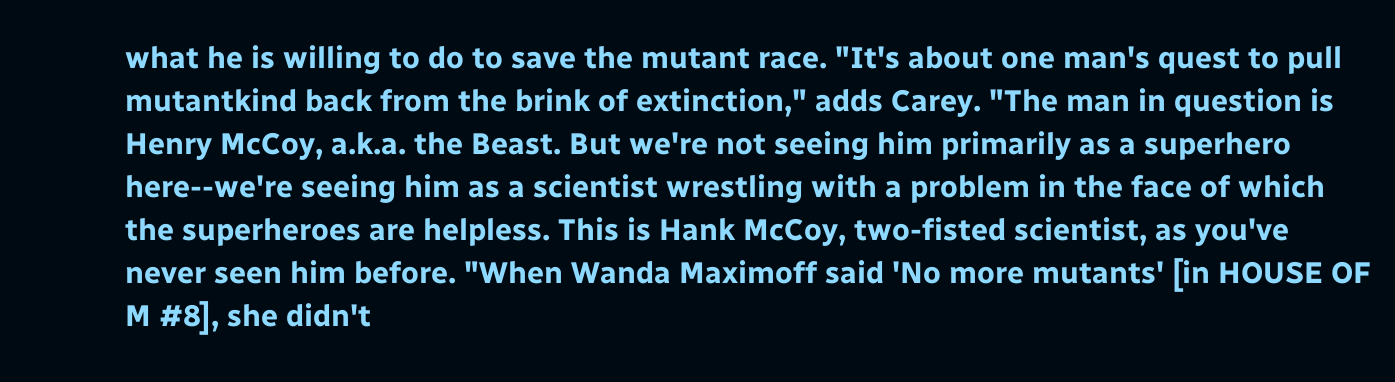what he is willing to do to save the mutant race. "It's about one man's quest to pull mutantkind back from the brink of extinction," adds Carey. "The man in question is Henry McCoy, a.k.a. the Beast. But we're not seeing him primarily as a superhero here--we're seeing him as a scientist wrestling with a problem in the face of which the superheroes are helpless. This is Hank McCoy, two-fisted scientist, as you've never seen him before. "When Wanda Maximoff said 'No more mutants' [in HOUSE OF M #8], she didn't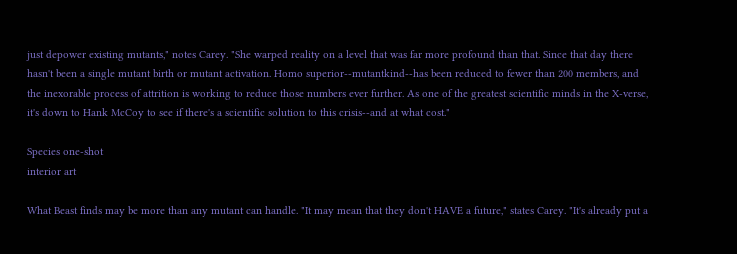just depower existing mutants," notes Carey. "She warped reality on a level that was far more profound than that. Since that day there hasn't been a single mutant birth or mutant activation. Homo superior--mutantkind--has been reduced to fewer than 200 members, and the inexorable process of attrition is working to reduce those numbers ever further. As one of the greatest scientific minds in the X-verse, it's down to Hank McCoy to see if there's a scientific solution to this crisis--and at what cost."

Species one-shot
interior art

What Beast finds may be more than any mutant can handle. "It may mean that they don't HAVE a future," states Carey. "It's already put a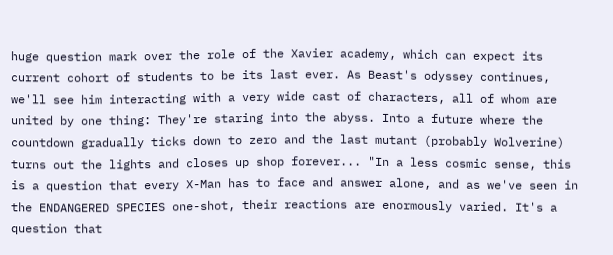huge question mark over the role of the Xavier academy, which can expect its current cohort of students to be its last ever. As Beast's odyssey continues, we'll see him interacting with a very wide cast of characters, all of whom are united by one thing: They're staring into the abyss. Into a future where the countdown gradually ticks down to zero and the last mutant (probably Wolverine) turns out the lights and closes up shop forever... "In a less cosmic sense, this is a question that every X-Man has to face and answer alone, and as we've seen in the ENDANGERED SPECIES one-shot, their reactions are enormously varied. It's a question that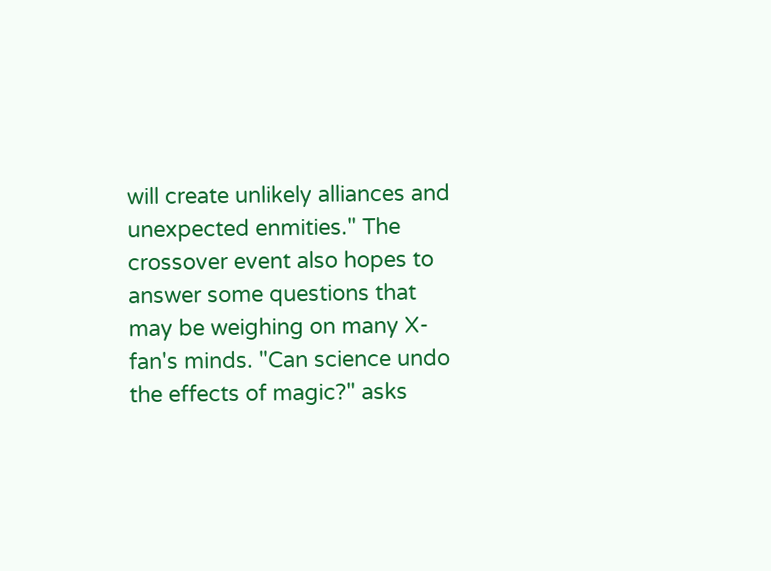will create unlikely alliances and unexpected enmities." The crossover event also hopes to answer some questions that may be weighing on many X-fan's minds. "Can science undo the effects of magic?" asks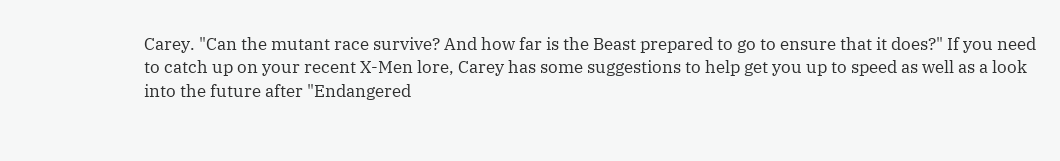Carey. "Can the mutant race survive? And how far is the Beast prepared to go to ensure that it does?" If you need to catch up on your recent X-Men lore, Carey has some suggestions to help get you up to speed as well as a look into the future after "Endangered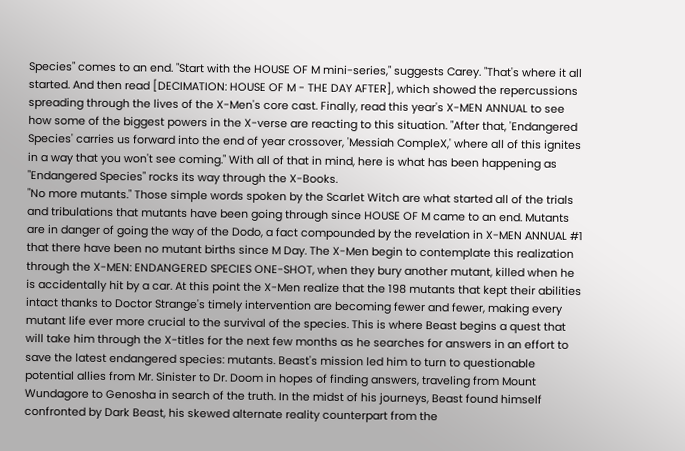Species" comes to an end. "Start with the HOUSE OF M mini-series," suggests Carey. "That's where it all started. And then read [DECIMATION: HOUSE OF M - THE DAY AFTER], which showed the repercussions spreading through the lives of the X-Men's core cast. Finally, read this year's X-MEN ANNUAL to see how some of the biggest powers in the X-verse are reacting to this situation. "After that, 'Endangered Species' carries us forward into the end of year crossover, 'Messiah CompleX,' where all of this ignites in a way that you won't see coming." With all of that in mind, here is what has been happening as "Endangered Species" rocks its way through the X-Books.
"No more mutants." Those simple words spoken by the Scarlet Witch are what started all of the trials and tribulations that mutants have been going through since HOUSE OF M came to an end. Mutants are in danger of going the way of the Dodo, a fact compounded by the revelation in X-MEN ANNUAL #1 that there have been no mutant births since M Day. The X-Men begin to contemplate this realization through the X-MEN: ENDANGERED SPECIES ONE-SHOT, when they bury another mutant, killed when he is accidentally hit by a car. At this point the X-Men realize that the 198 mutants that kept their abilities intact thanks to Doctor Strange's timely intervention are becoming fewer and fewer, making every mutant life ever more crucial to the survival of the species. This is where Beast begins a quest that will take him through the X-titles for the next few months as he searches for answers in an effort to save the latest endangered species: mutants. Beast's mission led him to turn to questionable potential allies from Mr. Sinister to Dr. Doom in hopes of finding answers, traveling from Mount Wundagore to Genosha in search of the truth. In the midst of his journeys, Beast found himself confronted by Dark Beast, his skewed alternate reality counterpart from the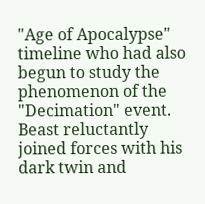"Age of Apocalypse" timeline who had also begun to study the phenomenon of the "Decimation" event. Beast reluctantly joined forces with his dark twin and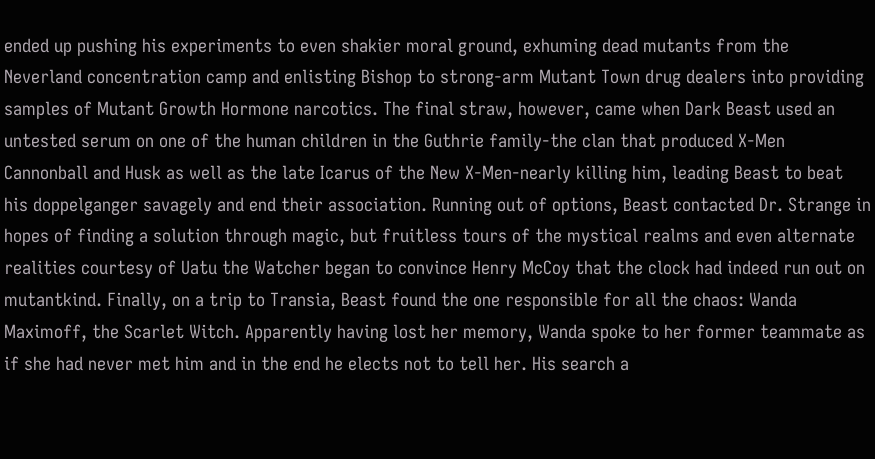ended up pushing his experiments to even shakier moral ground, exhuming dead mutants from the Neverland concentration camp and enlisting Bishop to strong-arm Mutant Town drug dealers into providing samples of Mutant Growth Hormone narcotics. The final straw, however, came when Dark Beast used an untested serum on one of the human children in the Guthrie family-the clan that produced X-Men Cannonball and Husk as well as the late Icarus of the New X-Men-nearly killing him, leading Beast to beat his doppelganger savagely and end their association. Running out of options, Beast contacted Dr. Strange in hopes of finding a solution through magic, but fruitless tours of the mystical realms and even alternate realities courtesy of Uatu the Watcher began to convince Henry McCoy that the clock had indeed run out on mutantkind. Finally, on a trip to Transia, Beast found the one responsible for all the chaos: Wanda Maximoff, the Scarlet Witch. Apparently having lost her memory, Wanda spoke to her former teammate as if she had never met him and in the end he elects not to tell her. His search a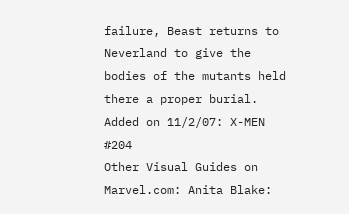failure, Beast returns to Neverland to give the bodies of the mutants held there a proper burial. Added on 11/2/07: X-MEN #204
Other Visual Guides on Marvel.com: Anita Blake: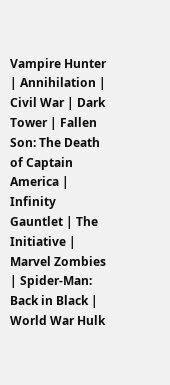Vampire Hunter | Annihilation | Civil War | Dark Tower | Fallen Son: The Death of Captain America | Infinity Gauntlet | The Initiative | Marvel Zombies | Spider-Man: Back in Black | World War Hulk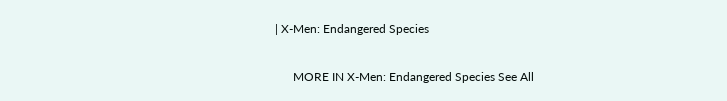| X-Men: Endangered Species

      MORE IN X-Men: Endangered Species See All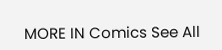MORE IN Comics See All